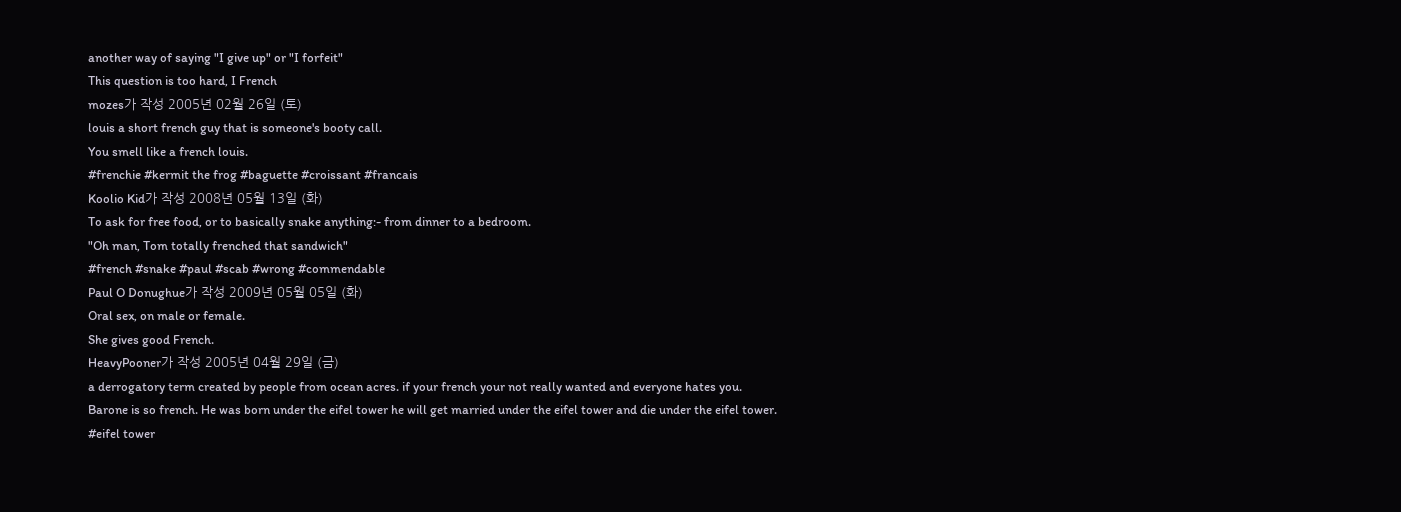another way of saying "I give up" or "I forfeit"
This question is too hard, I French
mozes가 작성 2005년 02월 26일 (토)
louis a short french guy that is someone's booty call.
You smell like a french louis.
#frenchie #kermit the frog #baguette #croissant #francais
Koolio Kid가 작성 2008년 05월 13일 (화)
To ask for free food, or to basically snake anything:- from dinner to a bedroom.
"Oh man, Tom totally frenched that sandwich"
#french #snake #paul #scab #wrong #commendable
Paul O Donughue가 작성 2009년 05월 05일 (화)
Oral sex, on male or female.
She gives good French.
HeavyPooner가 작성 2005년 04월 29일 (금)
a derrogatory term created by people from ocean acres. if your french your not really wanted and everyone hates you.
Barone is so french. He was born under the eifel tower he will get married under the eifel tower and die under the eifel tower.
#eifel tower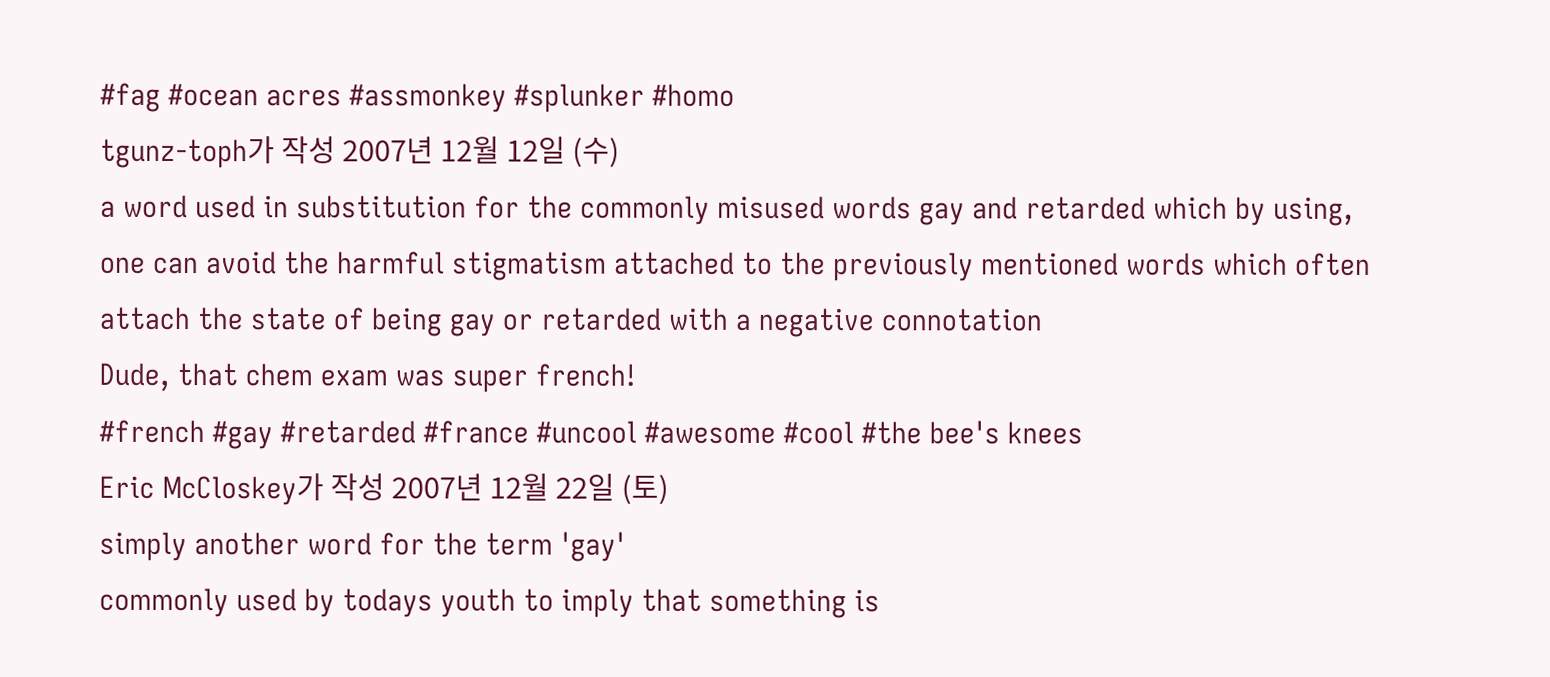#fag #ocean acres #assmonkey #splunker #homo
tgunz-toph가 작성 2007년 12월 12일 (수)
a word used in substitution for the commonly misused words gay and retarded which by using, one can avoid the harmful stigmatism attached to the previously mentioned words which often attach the state of being gay or retarded with a negative connotation
Dude, that chem exam was super french!
#french #gay #retarded #france #uncool #awesome #cool #the bee's knees
Eric McCloskey가 작성 2007년 12월 22일 (토)
simply another word for the term 'gay'
commonly used by todays youth to imply that something is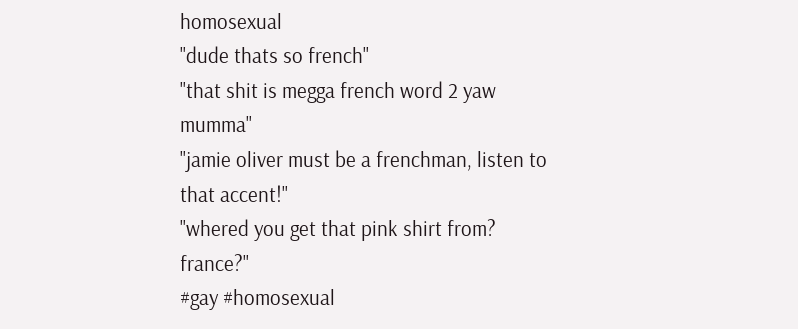homosexual
"dude thats so french"
"that shit is megga french word 2 yaw mumma"
"jamie oliver must be a frenchman, listen to that accent!"
"whered you get that pink shirt from? france?"
#gay #homosexual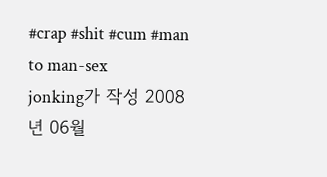#crap #shit #cum #man to man-sex
jonking가 작성 2008년 06월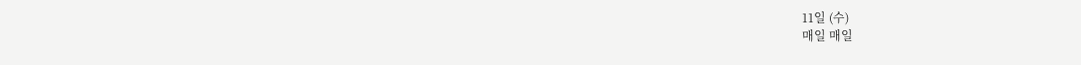11일 (수)
매일 매일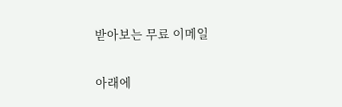받아보는 무료 이메일

아래에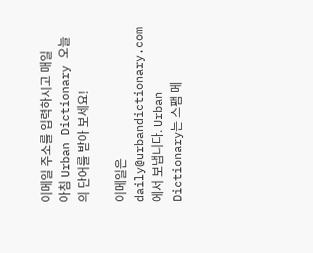이메일 주소를 입력하시고 매일 아침 Urban Dictionary 오늘의 단어를 받아 보세요!

이메일은 daily@urbandictionary.com에서 보냅니다. Urban Dictionary는 스팸 메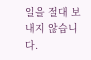일을 절대 보내지 않습니다.